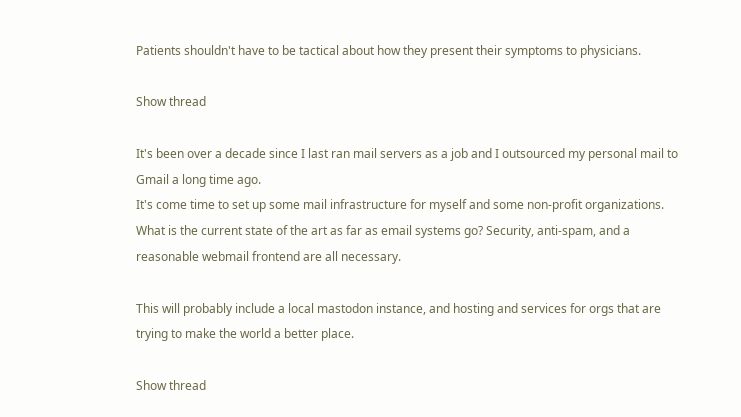Patients shouldn't have to be tactical about how they present their symptoms to physicians.

Show thread

It's been over a decade since I last ran mail servers as a job and I outsourced my personal mail to Gmail a long time ago.
It's come time to set up some mail infrastructure for myself and some non-profit organizations. What is the current state of the art as far as email systems go? Security, anti-spam, and a reasonable webmail frontend are all necessary.

This will probably include a local mastodon instance, and hosting and services for orgs that are trying to make the world a better place.

Show thread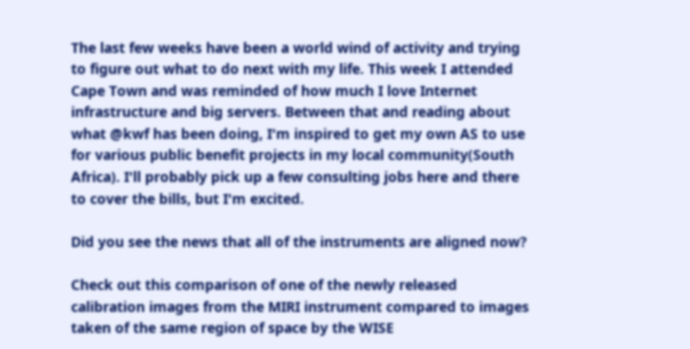The last few weeks have been a world wind of activity and trying to figure out what to do next with my life. This week I attended Cape Town and was reminded of how much I love Internet infrastructure and big servers. Between that and reading about what @kwf has been doing, I'm inspired to get my own AS to use for various public benefit projects in my local community(South Africa). I'll probably pick up a few consulting jobs here and there to cover the bills, but I'm excited.

Did you see the news that all of the instruments are aligned now?

Check out this comparison of one of the newly released calibration images from the MIRI instrument compared to images taken of the same region of space by the WISE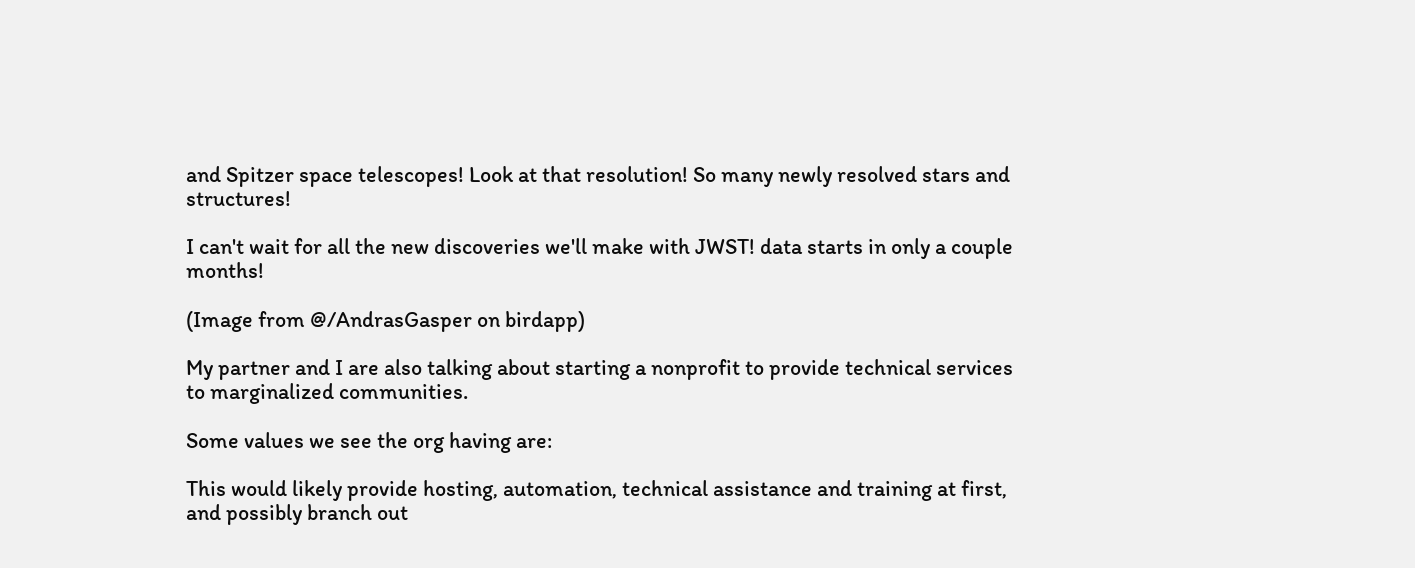and Spitzer space telescopes! Look at that resolution! So many newly resolved stars and structures!

I can't wait for all the new discoveries we'll make with JWST! data starts in only a couple months!

(Image from @/AndrasGasper on birdapp)

My partner and I are also talking about starting a nonprofit to provide technical services to marginalized communities.

Some values we see the org having are:

This would likely provide hosting, automation, technical assistance and training at first, and possibly branch out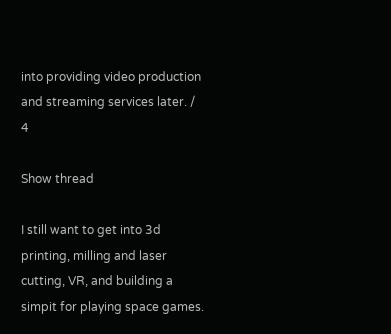into providing video production and streaming services later. / 4

Show thread

I still want to get into 3d printing, milling and laser cutting, VR, and building a simpit for playing space games.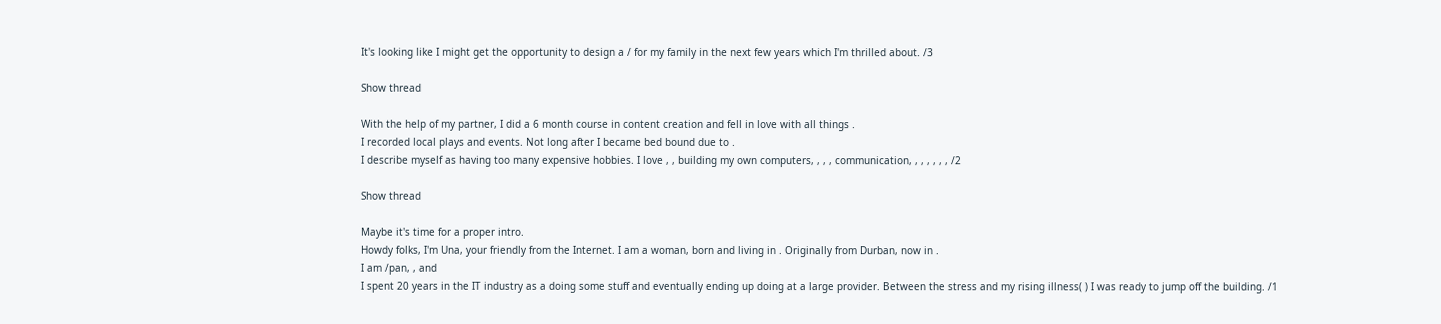It's looking like I might get the opportunity to design a / for my family in the next few years which I'm thrilled about. /3

Show thread

With the help of my partner, I did a 6 month course in content creation and fell in love with all things .
I recorded local plays and events. Not long after I became bed bound due to .
I describe myself as having too many expensive hobbies. I love , , building my own computers, , , , communication, , , , , , , /2

Show thread

Maybe it's time for a proper intro.
Howdy folks, I'm Una, your friendly from the Internet. I am a woman, born and living in . Originally from Durban, now in .
I am /pan, , and
I spent 20 years in the IT industry as a doing some stuff and eventually ending up doing at a large provider. Between the stress and my rising illness( ) I was ready to jump off the building. /1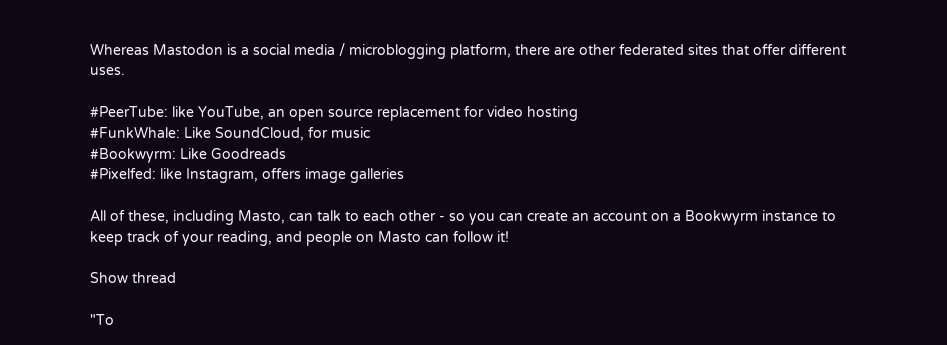Whereas Mastodon is a social media / microblogging platform, there are other federated sites that offer different uses.

#PeerTube: like YouTube, an open source replacement for video hosting
#FunkWhale: Like SoundCloud, for music
#Bookwyrm: Like Goodreads
#Pixelfed: like Instagram, offers image galleries

All of these, including Masto, can talk to each other - so you can create an account on a Bookwyrm instance to keep track of your reading, and people on Masto can follow it!

Show thread

"To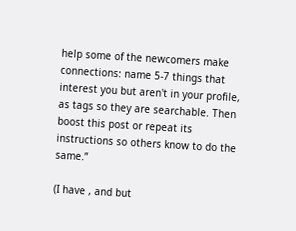help some of the newcomers make connections: name 5-7 things that interest you but aren't in your profile, as tags so they are searchable. Then boost this post or repeat its instructions so others know to do the same.”

(I have , and but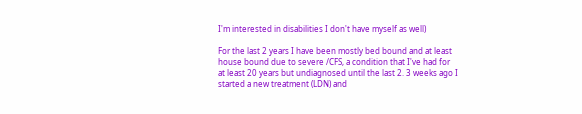I'm interested in disabilities I don't have myself as well)

For the last 2 years I have been mostly bed bound and at least house bound due to severe /CFS, a condition that I've had for at least 20 years but undiagnosed until the last 2. 3 weeks ago I started a new treatment (LDN) and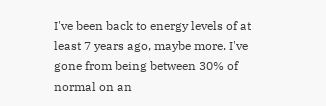I've been back to energy levels of at least 7 years ago, maybe more. I've gone from being between 30% of normal on an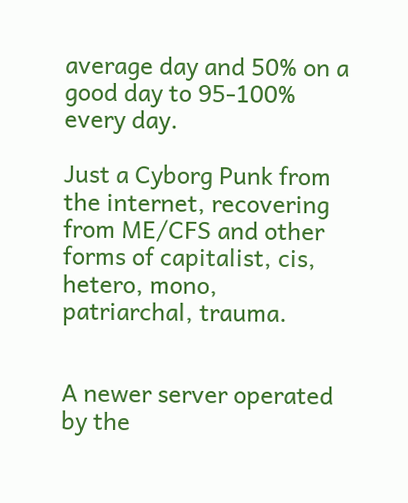average day and 50% on a good day to 95-100% every day.

Just a Cyborg Punk from the internet, recovering from ME/CFS and other forms of capitalist, cis, hetero, mono, patriarchal, trauma.


A newer server operated by the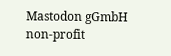Mastodon gGmbH non-profit